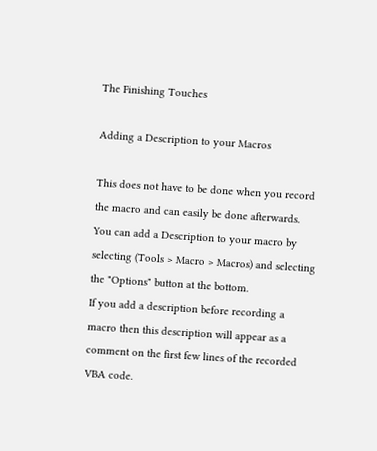The Finishing Touches

Adding a Description to your Macros

This does not have to be done when you record the macro and can easily be done afterwards.
You can add a Description to your macro by selecting (Tools > Macro > Macros) and selecting the "Options" button at the bottom.
If you add a description before recording a macro then this description will appear as a comment on the first few lines of the recorded VBA code.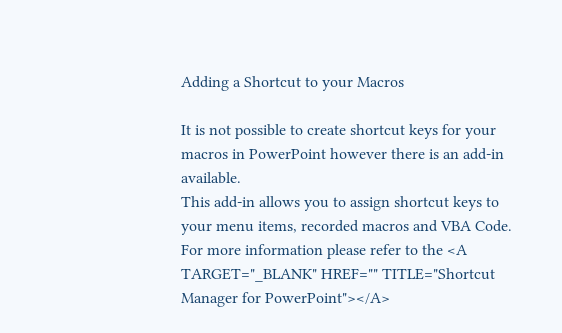Adding a Shortcut to your Macros

It is not possible to create shortcut keys for your macros in PowerPoint however there is an add-in available.
This add-in allows you to assign shortcut keys to your menu items, recorded macros and VBA Code.
For more information please refer to the <A TARGET="_BLANK" HREF="" TITLE="Shortcut Manager for PowerPoint"></A>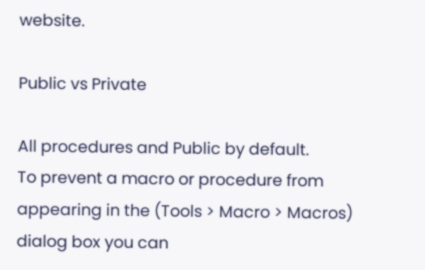website.

Public vs Private

All procedures and Public by default.
To prevent a macro or procedure from appearing in the (Tools > Macro > Macros) dialog box you can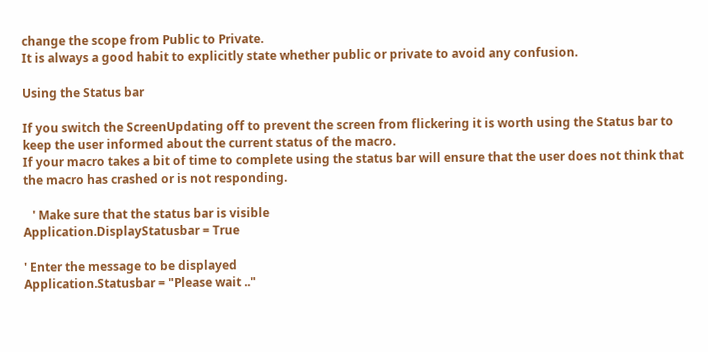change the scope from Public to Private.
It is always a good habit to explicitly state whether public or private to avoid any confusion.

Using the Status bar

If you switch the ScreenUpdating off to prevent the screen from flickering it is worth using the Status bar to keep the user informed about the current status of the macro.
If your macro takes a bit of time to complete using the status bar will ensure that the user does not think that the macro has crashed or is not responding.

   ' Make sure that the status bar is visible
Application.DisplayStatusbar = True

' Enter the message to be displayed
Application.Statusbar = "Please wait .."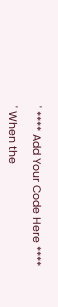' **** Add Your Code Here ****

' When the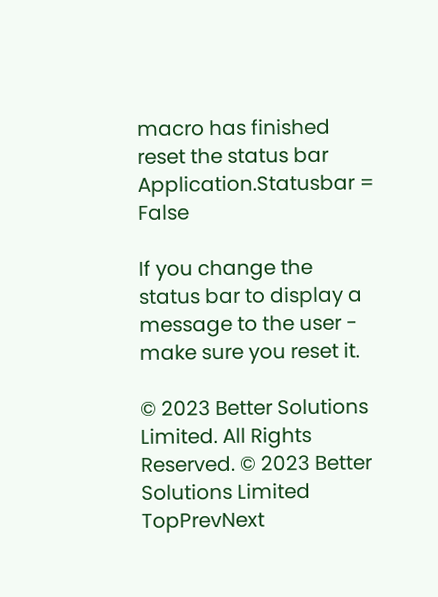macro has finished reset the status bar
Application.Statusbar = False

If you change the status bar to display a message to the user - make sure you reset it.

© 2023 Better Solutions Limited. All Rights Reserved. © 2023 Better Solutions Limited TopPrevNext